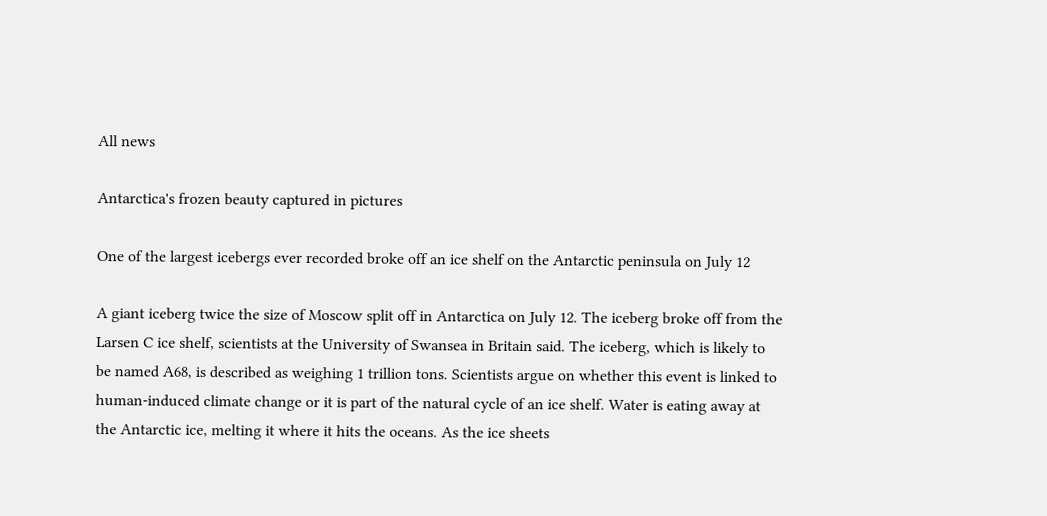All news

Antarctica's frozen beauty captured in pictures

One of the largest icebergs ever recorded broke off an ice shelf on the Antarctic peninsula on July 12

A giant iceberg twice the size of Moscow split off in Antarctica on July 12. The iceberg broke off from the Larsen C ice shelf, scientists at the University of Swansea in Britain said. The iceberg, which is likely to be named A68, is described as weighing 1 trillion tons. Scientists argue on whether this event is linked to human-induced climate change or it is part of the natural cycle of an ice shelf. Water is eating away at the Antarctic ice, melting it where it hits the oceans. As the ice sheets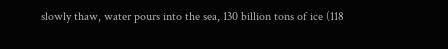slowly thaw, water pours into the sea, 130 billion tons of ice (118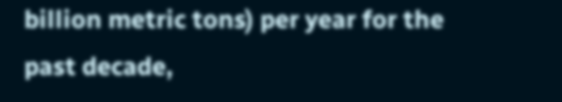billion metric tons) per year for the past decade,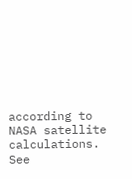according to NASA satellite calculations. See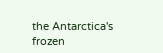the Antarctica's frozen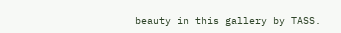beauty in this gallery by TASS.